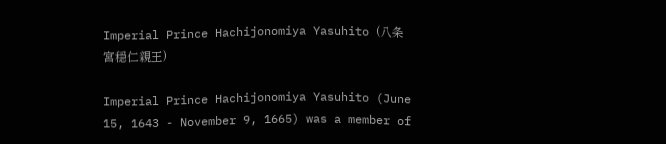Imperial Prince Hachijonomiya Yasuhito (八条宮穏仁親王)

Imperial Prince Hachijonomiya Yasuhito (June 15, 1643 - November 9, 1665) was a member of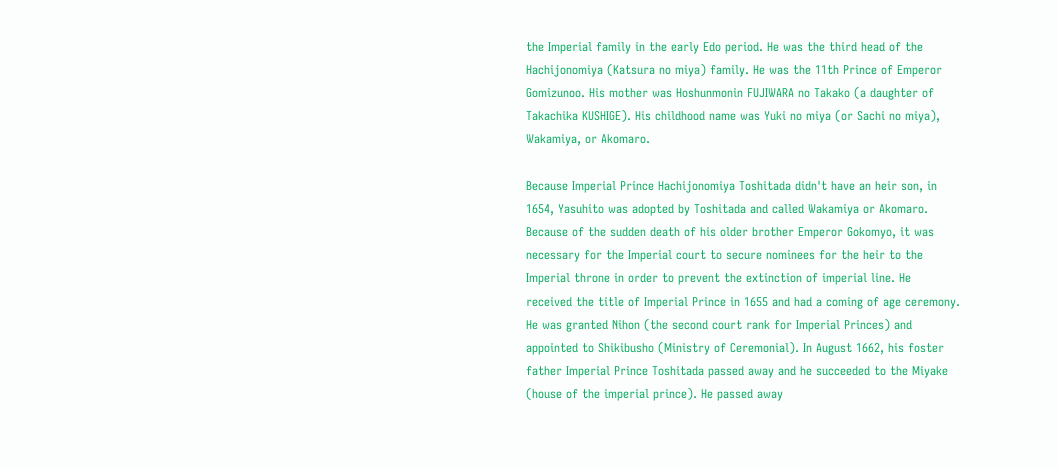the Imperial family in the early Edo period. He was the third head of the Hachijonomiya (Katsura no miya) family. He was the 11th Prince of Emperor Gomizunoo. His mother was Hoshunmonin FUJIWARA no Takako (a daughter of Takachika KUSHIGE). His childhood name was Yuki no miya (or Sachi no miya), Wakamiya, or Akomaro.

Because Imperial Prince Hachijonomiya Toshitada didn't have an heir son, in 1654, Yasuhito was adopted by Toshitada and called Wakamiya or Akomaro. Because of the sudden death of his older brother Emperor Gokomyo, it was necessary for the Imperial court to secure nominees for the heir to the Imperial throne in order to prevent the extinction of imperial line. He received the title of Imperial Prince in 1655 and had a coming of age ceremony. He was granted Nihon (the second court rank for Imperial Princes) and appointed to Shikibusho (Ministry of Ceremonial). In August 1662, his foster father Imperial Prince Toshitada passed away and he succeeded to the Miyake (house of the imperial prince). He passed away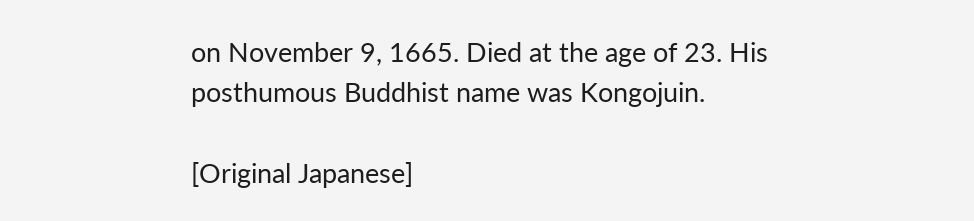on November 9, 1665. Died at the age of 23. His posthumous Buddhist name was Kongojuin.

[Original Japanese]